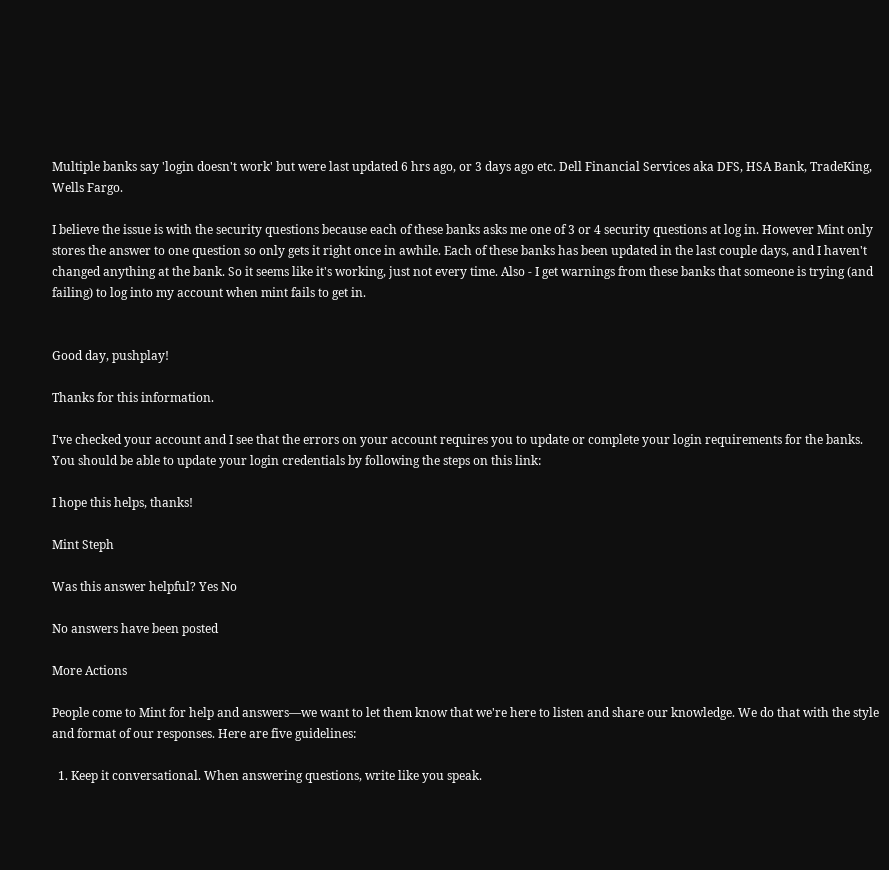Multiple banks say 'login doesn't work' but were last updated 6 hrs ago, or 3 days ago etc. Dell Financial Services aka DFS, HSA Bank, TradeKing, Wells Fargo.

I believe the issue is with the security questions because each of these banks asks me one of 3 or 4 security questions at log in. However Mint only stores the answer to one question so only gets it right once in awhile. Each of these banks has been updated in the last couple days, and I haven't changed anything at the bank. So it seems like it's working, just not every time. Also - I get warnings from these banks that someone is trying (and failing) to log into my account when mint fails to get in.


Good day, pushplay!

Thanks for this information.

I've checked your account and I see that the errors on your account requires you to update or complete your login requirements for the banks. You should be able to update your login credentials by following the steps on this link:

I hope this helps, thanks!

Mint Steph

Was this answer helpful? Yes No

No answers have been posted

More Actions

People come to Mint for help and answers—we want to let them know that we're here to listen and share our knowledge. We do that with the style and format of our responses. Here are five guidelines:

  1. Keep it conversational. When answering questions, write like you speak.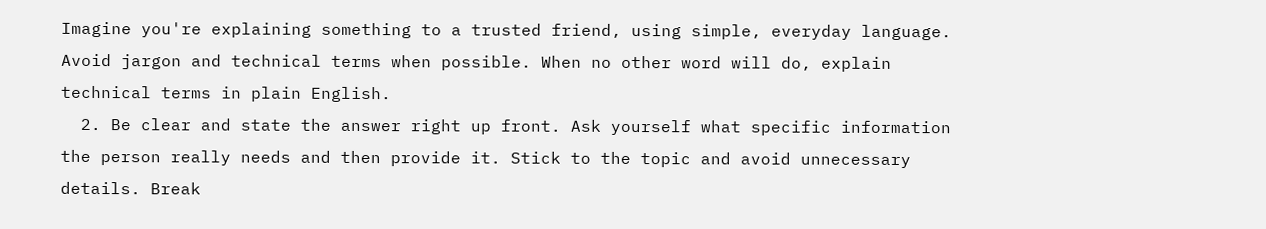Imagine you're explaining something to a trusted friend, using simple, everyday language. Avoid jargon and technical terms when possible. When no other word will do, explain technical terms in plain English.
  2. Be clear and state the answer right up front. Ask yourself what specific information the person really needs and then provide it. Stick to the topic and avoid unnecessary details. Break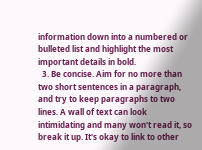information down into a numbered or bulleted list and highlight the most important details in bold.
  3. Be concise. Aim for no more than two short sentences in a paragraph, and try to keep paragraphs to two lines. A wall of text can look intimidating and many won't read it, so break it up. It's okay to link to other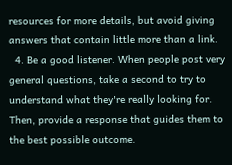resources for more details, but avoid giving answers that contain little more than a link.
  4. Be a good listener. When people post very general questions, take a second to try to understand what they're really looking for. Then, provide a response that guides them to the best possible outcome.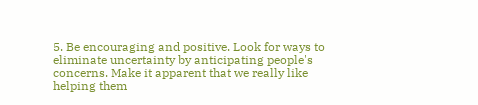5. Be encouraging and positive. Look for ways to eliminate uncertainty by anticipating people's concerns. Make it apparent that we really like helping them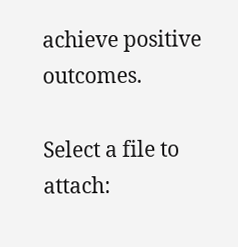achieve positive outcomes.

Select a file to attach: